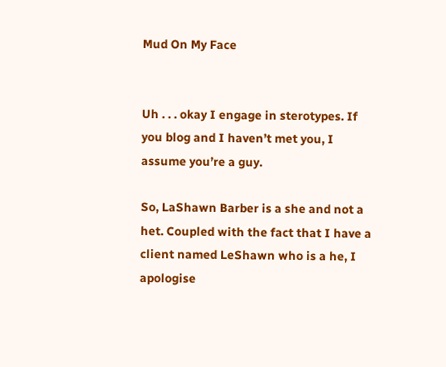Mud On My Face


Uh . . . okay I engage in sterotypes. If you blog and I haven’t met you, I assume you’re a guy.

So, LaShawn Barber is a she and not a het. Coupled with the fact that I have a client named LeShawn who is a he, I apologise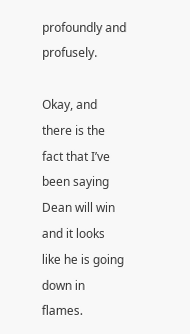profoundly and profusely.

Okay, and there is the fact that I’ve been saying Dean will win and it looks like he is going down in flames.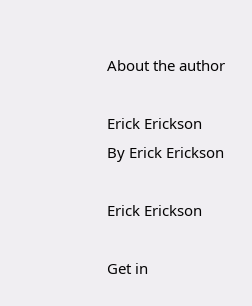About the author

Erick Erickson
By Erick Erickson

Erick Erickson

Get in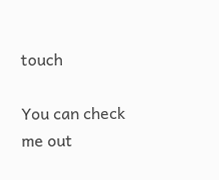touch

You can check me out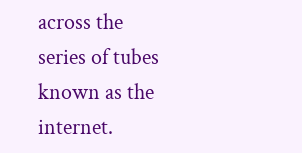across the series of tubes known as the internet.